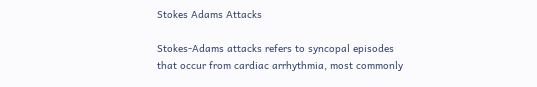Stokes Adams Attacks

Stokes-Adams attacks refers to syncopal episodes that occur from cardiac arrhythmia, most commonly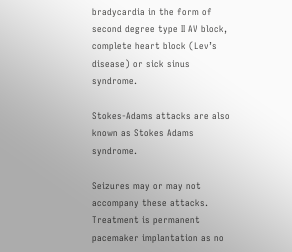bradycardia in the form of second degree type II AV block, complete heart block (Lev’s disease) or sick sinus syndrome.

Stokes-Adams attacks are also known as Stokes Adams syndrome.

Seizures may or may not accompany these attacks. Treatment is permanent pacemaker implantation as no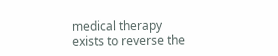medical therapy exists to reverse the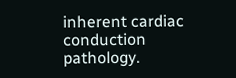inherent cardiac conduction pathology.